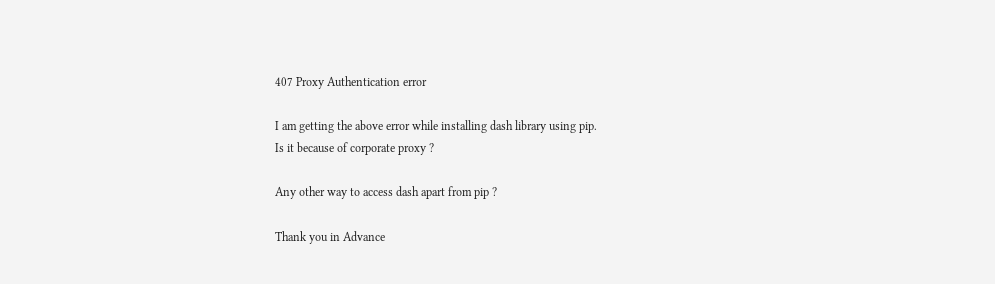407 Proxy Authentication error

I am getting the above error while installing dash library using pip.
Is it because of corporate proxy ?

Any other way to access dash apart from pip ?

Thank you in Advance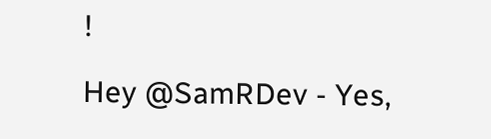!

Hey @SamRDev - Yes,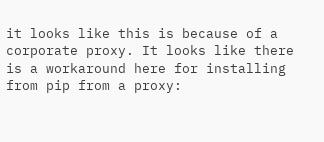it looks like this is because of a corporate proxy. It looks like there is a workaround here for installing from pip from a proxy: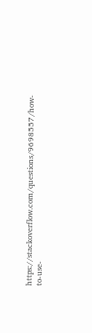https://stackoverflow.com/questions/9698557/how-to-use-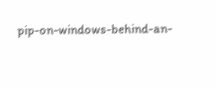pip-on-windows-behind-an-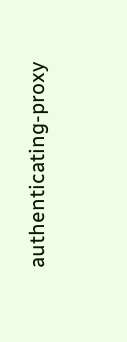authenticating-proxy